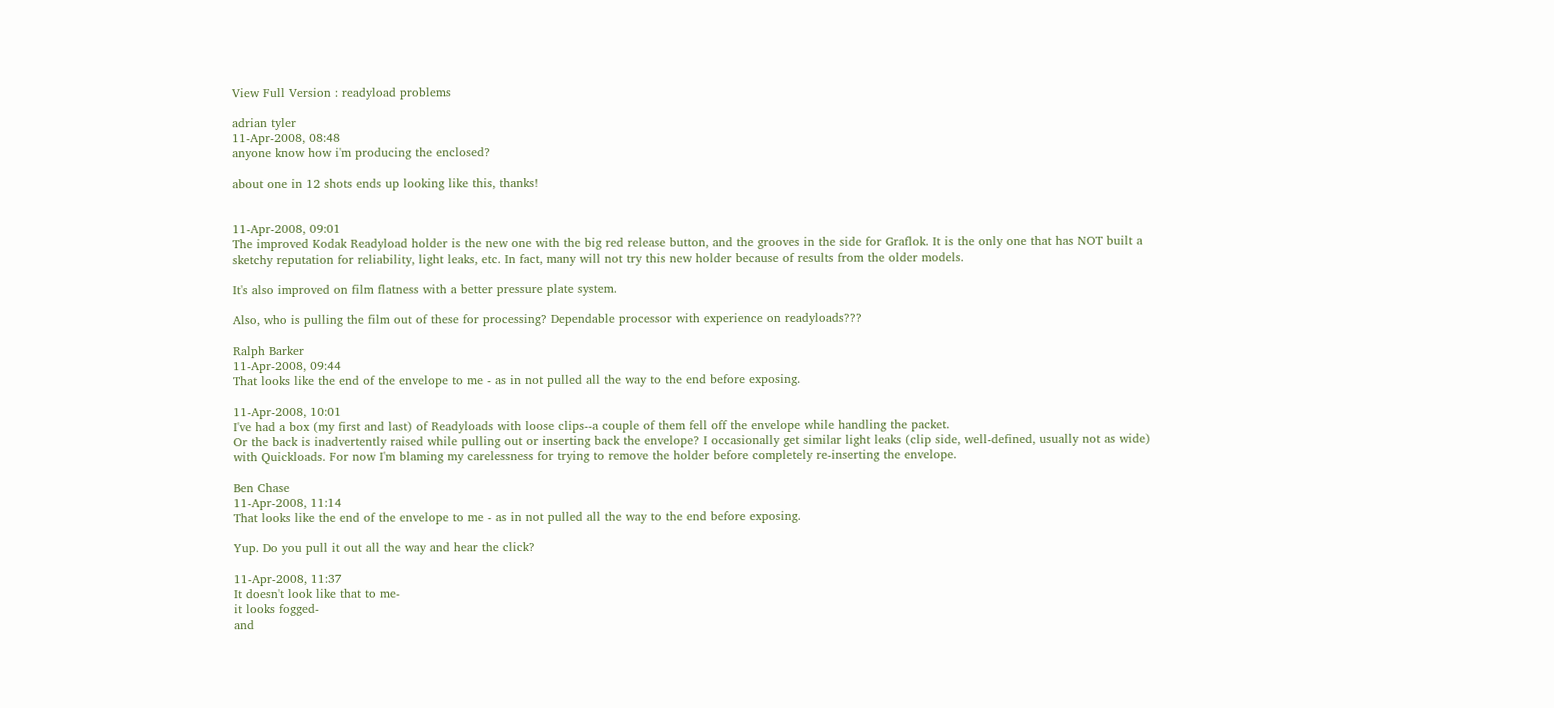View Full Version : readyload problems

adrian tyler
11-Apr-2008, 08:48
anyone know how i'm producing the enclosed?

about one in 12 shots ends up looking like this, thanks!


11-Apr-2008, 09:01
The improved Kodak Readyload holder is the new one with the big red release button, and the grooves in the side for Graflok. It is the only one that has NOT built a sketchy reputation for reliability, light leaks, etc. In fact, many will not try this new holder because of results from the older models.

It's also improved on film flatness with a better pressure plate system.

Also, who is pulling the film out of these for processing? Dependable processor with experience on readyloads???

Ralph Barker
11-Apr-2008, 09:44
That looks like the end of the envelope to me - as in not pulled all the way to the end before exposing.

11-Apr-2008, 10:01
I've had a box (my first and last) of Readyloads with loose clips--a couple of them fell off the envelope while handling the packet.
Or the back is inadvertently raised while pulling out or inserting back the envelope? I occasionally get similar light leaks (clip side, well-defined, usually not as wide) with Quickloads. For now I'm blaming my carelessness for trying to remove the holder before completely re-inserting the envelope.

Ben Chase
11-Apr-2008, 11:14
That looks like the end of the envelope to me - as in not pulled all the way to the end before exposing.

Yup. Do you pull it out all the way and hear the click?

11-Apr-2008, 11:37
It doesn't look like that to me-
it looks fogged-
and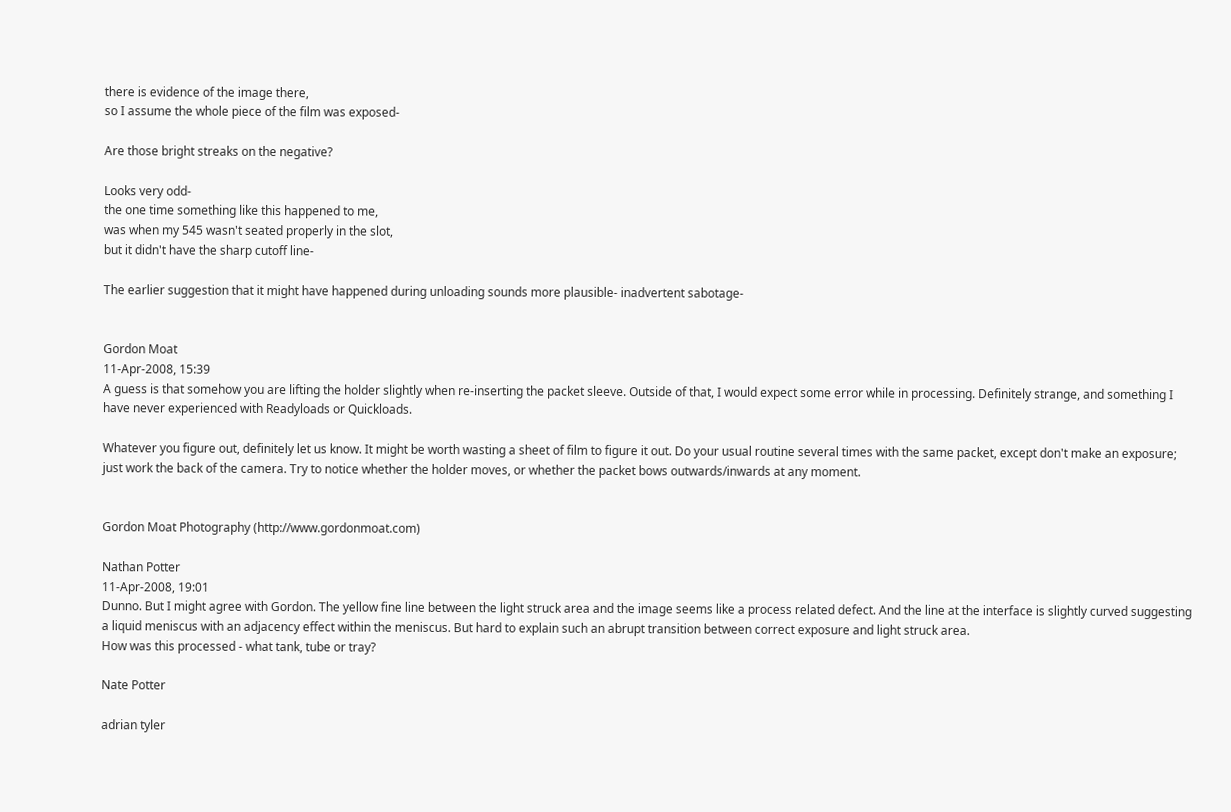there is evidence of the image there,
so I assume the whole piece of the film was exposed-

Are those bright streaks on the negative?

Looks very odd-
the one time something like this happened to me,
was when my 545 wasn't seated properly in the slot,
but it didn't have the sharp cutoff line-

The earlier suggestion that it might have happened during unloading sounds more plausible- inadvertent sabotage-


Gordon Moat
11-Apr-2008, 15:39
A guess is that somehow you are lifting the holder slightly when re-inserting the packet sleeve. Outside of that, I would expect some error while in processing. Definitely strange, and something I have never experienced with Readyloads or Quickloads.

Whatever you figure out, definitely let us know. It might be worth wasting a sheet of film to figure it out. Do your usual routine several times with the same packet, except don't make an exposure; just work the back of the camera. Try to notice whether the holder moves, or whether the packet bows outwards/inwards at any moment.


Gordon Moat Photography (http://www.gordonmoat.com)

Nathan Potter
11-Apr-2008, 19:01
Dunno. But I might agree with Gordon. The yellow fine line between the light struck area and the image seems like a process related defect. And the line at the interface is slightly curved suggesting a liquid meniscus with an adjacency effect within the meniscus. But hard to explain such an abrupt transition between correct exposure and light struck area.
How was this processed - what tank, tube or tray?

Nate Potter

adrian tyler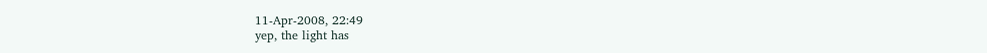11-Apr-2008, 22:49
yep, the light has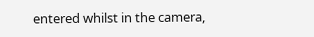entered whilst in the camera,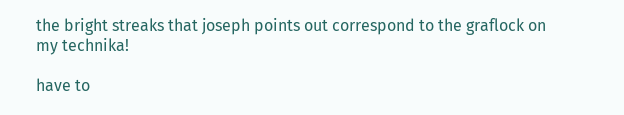the bright streaks that joseph points out correspond to the graflock on my technika!

have to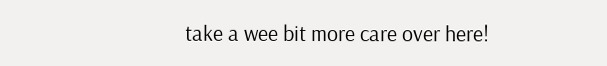take a wee bit more care over here!